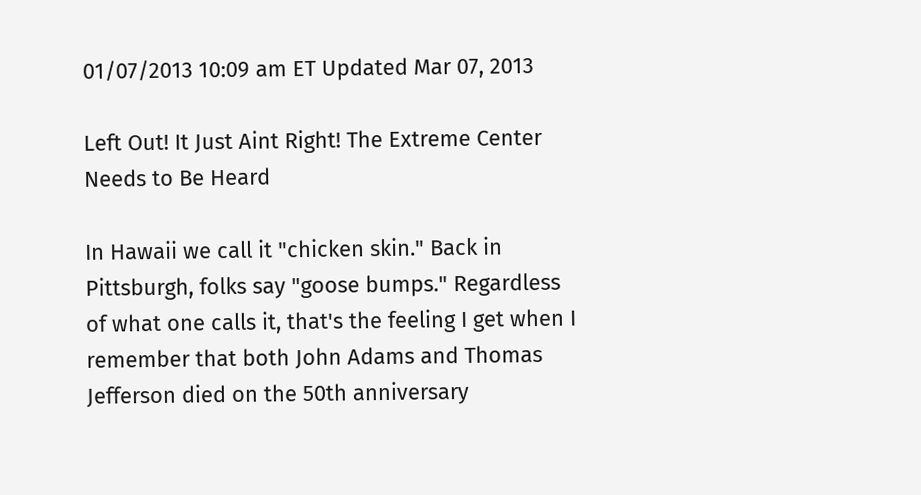01/07/2013 10:09 am ET Updated Mar 07, 2013

Left Out! It Just Aint Right! The Extreme Center Needs to Be Heard

In Hawaii we call it "chicken skin." Back in Pittsburgh, folks say "goose bumps." Regardless of what one calls it, that's the feeling I get when I remember that both John Adams and Thomas Jefferson died on the 50th anniversary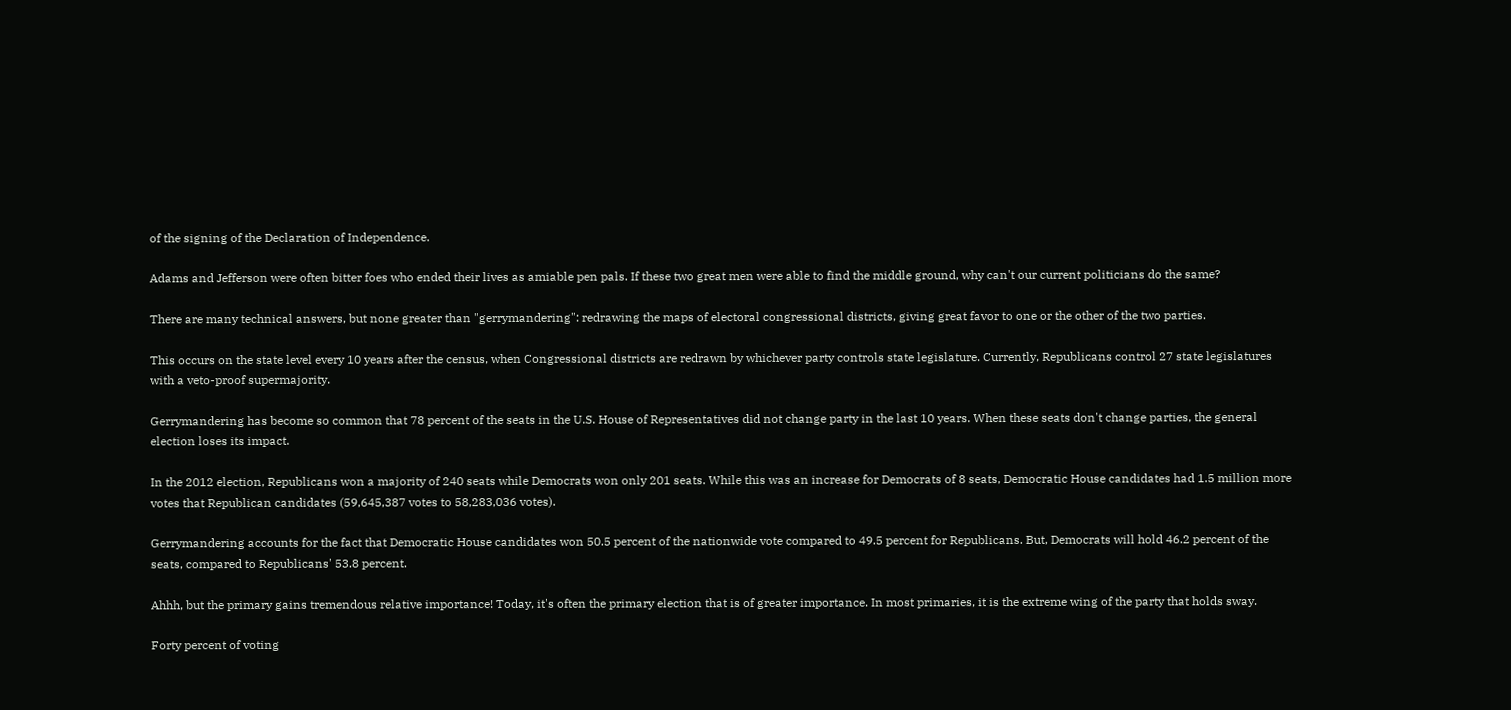of the signing of the Declaration of Independence.

Adams and Jefferson were often bitter foes who ended their lives as amiable pen pals. If these two great men were able to find the middle ground, why can't our current politicians do the same?

There are many technical answers, but none greater than "gerrymandering": redrawing the maps of electoral congressional districts, giving great favor to one or the other of the two parties.

This occurs on the state level every 10 years after the census, when Congressional districts are redrawn by whichever party controls state legislature. Currently, Republicans control 27 state legislatures with a veto-proof supermajority.

Gerrymandering has become so common that 78 percent of the seats in the U.S. House of Representatives did not change party in the last 10 years. When these seats don't change parties, the general election loses its impact.

In the 2012 election, Republicans won a majority of 240 seats while Democrats won only 201 seats. While this was an increase for Democrats of 8 seats, Democratic House candidates had 1.5 million more votes that Republican candidates (59,645,387 votes to 58,283,036 votes).

Gerrymandering accounts for the fact that Democratic House candidates won 50.5 percent of the nationwide vote compared to 49.5 percent for Republicans. But, Democrats will hold 46.2 percent of the seats, compared to Republicans' 53.8 percent.

Ahhh, but the primary gains tremendous relative importance! Today, it's often the primary election that is of greater importance. In most primaries, it is the extreme wing of the party that holds sway.

Forty percent of voting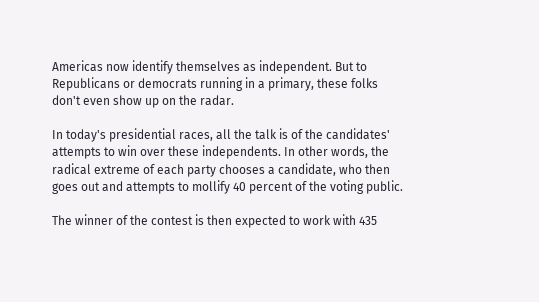Americas now identify themselves as independent. But to Republicans or democrats running in a primary, these folks don't even show up on the radar.

In today's presidential races, all the talk is of the candidates' attempts to win over these independents. In other words, the radical extreme of each party chooses a candidate, who then goes out and attempts to mollify 40 percent of the voting public.

The winner of the contest is then expected to work with 435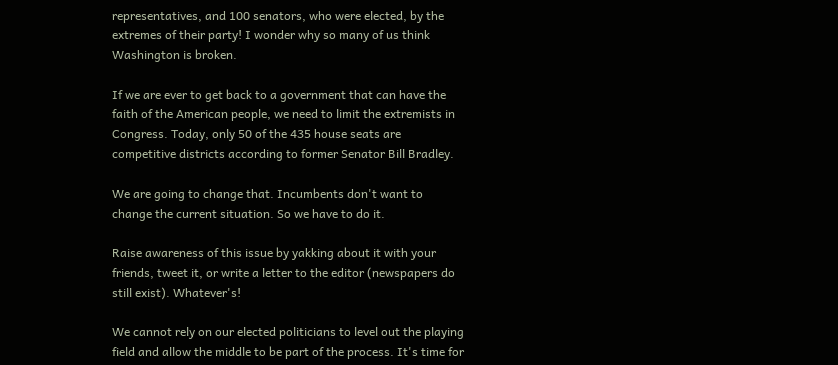representatives, and 100 senators, who were elected, by the extremes of their party! I wonder why so many of us think Washington is broken.

If we are ever to get back to a government that can have the faith of the American people, we need to limit the extremists in Congress. Today, only 50 of the 435 house seats are competitive districts according to former Senator Bill Bradley.

We are going to change that. Incumbents don't want to change the current situation. So we have to do it.

Raise awareness of this issue by yakking about it with your friends, tweet it, or write a letter to the editor (newspapers do still exist). Whatever's!

We cannot rely on our elected politicians to level out the playing field and allow the middle to be part of the process. It's time for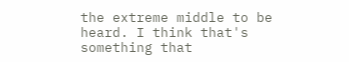the extreme middle to be heard. I think that's something that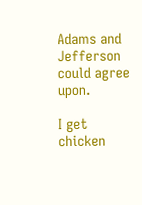Adams and Jefferson could agree upon.

I get chicken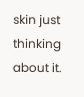skin just thinking about it.